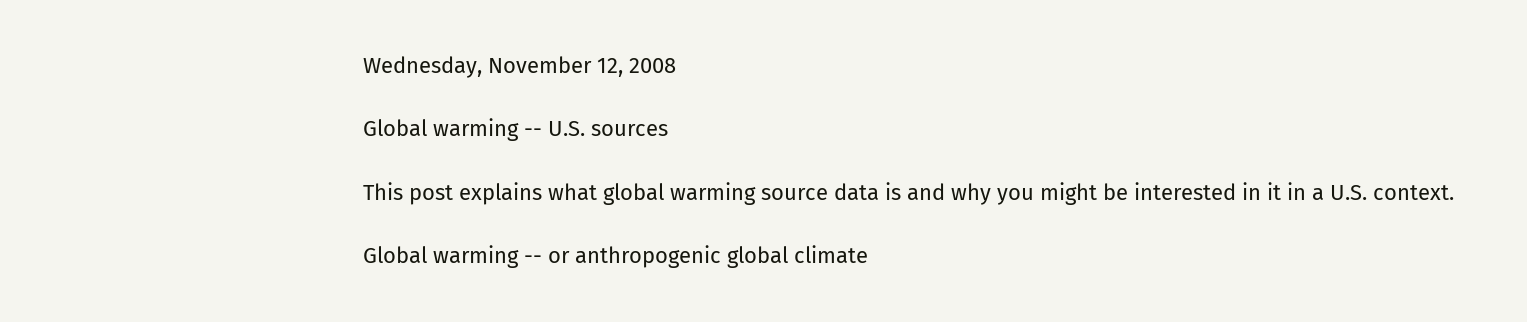Wednesday, November 12, 2008

Global warming -- U.S. sources

This post explains what global warming source data is and why you might be interested in it in a U.S. context.

Global warming -- or anthropogenic global climate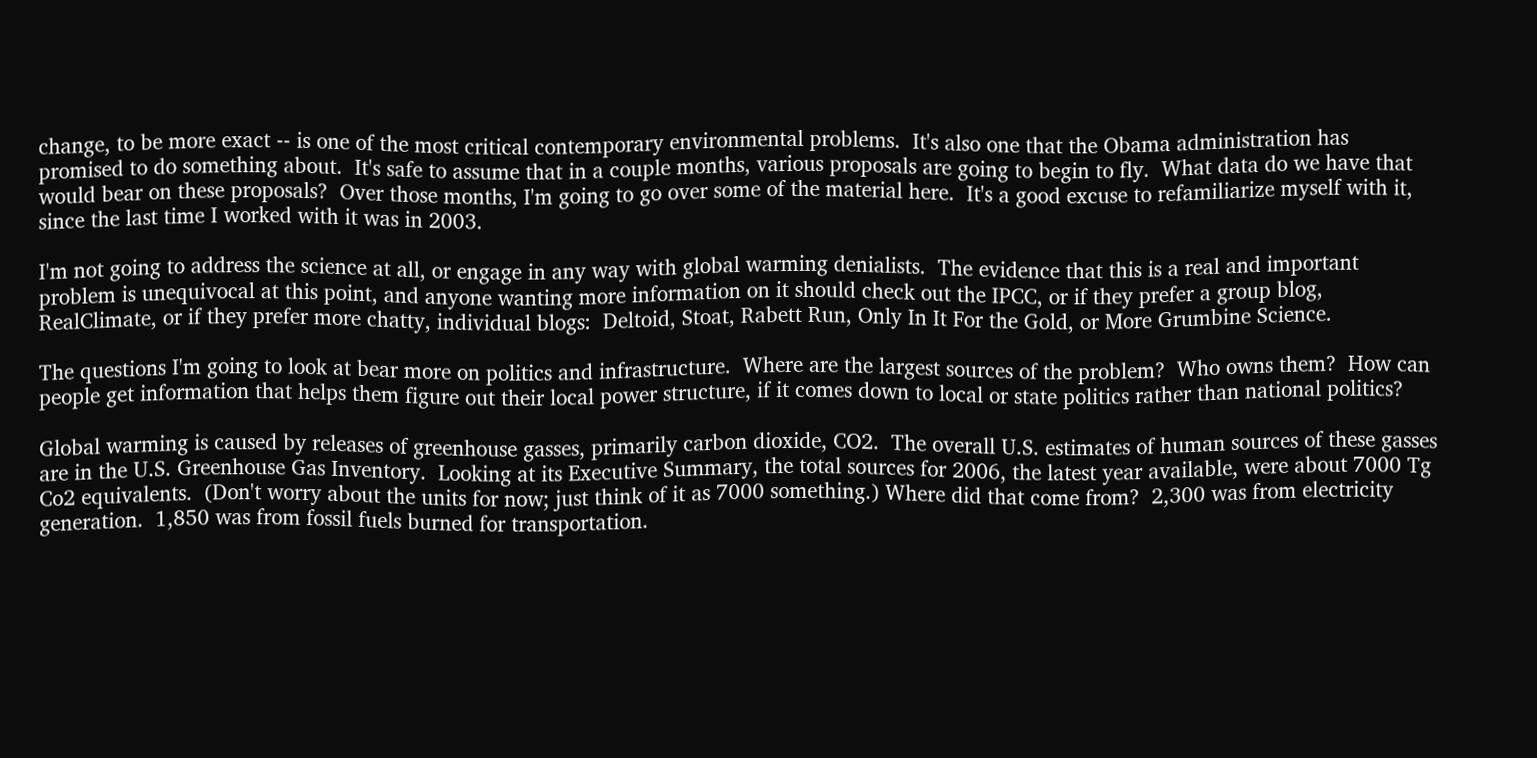change, to be more exact -- is one of the most critical contemporary environmental problems.  It's also one that the Obama administration has promised to do something about.  It's safe to assume that in a couple months, various proposals are going to begin to fly.  What data do we have that would bear on these proposals?  Over those months, I'm going to go over some of the material here.  It's a good excuse to refamiliarize myself with it, since the last time I worked with it was in 2003.

I'm not going to address the science at all, or engage in any way with global warming denialists.  The evidence that this is a real and important problem is unequivocal at this point, and anyone wanting more information on it should check out the IPCC, or if they prefer a group blog, RealClimate, or if they prefer more chatty, individual blogs:  Deltoid, Stoat, Rabett Run, Only In It For the Gold, or More Grumbine Science.

The questions I'm going to look at bear more on politics and infrastructure.  Where are the largest sources of the problem?  Who owns them?  How can people get information that helps them figure out their local power structure, if it comes down to local or state politics rather than national politics?

Global warming is caused by releases of greenhouse gasses, primarily carbon dioxide, CO2.  The overall U.S. estimates of human sources of these gasses are in the U.S. Greenhouse Gas Inventory.  Looking at its Executive Summary, the total sources for 2006, the latest year available, were about 7000 Tg Co2 equivalents.  (Don't worry about the units for now; just think of it as 7000 something.) Where did that come from?  2,300 was from electricity generation.  1,850 was from fossil fuels burned for transportation.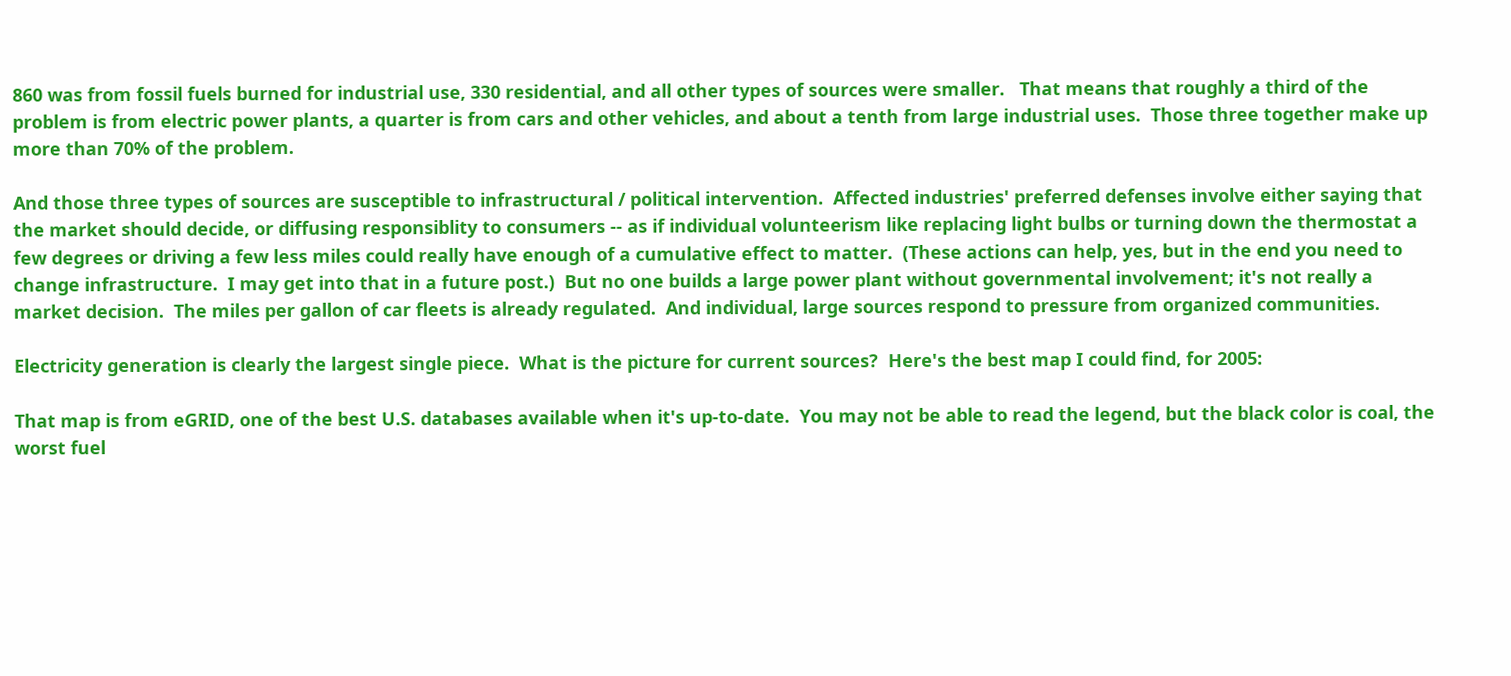860 was from fossil fuels burned for industrial use, 330 residential, and all other types of sources were smaller.   That means that roughly a third of the problem is from electric power plants, a quarter is from cars and other vehicles, and about a tenth from large industrial uses.  Those three together make up more than 70% of the problem.

And those three types of sources are susceptible to infrastructural / political intervention.  Affected industries' preferred defenses involve either saying that the market should decide, or diffusing responsiblity to consumers -- as if individual volunteerism like replacing light bulbs or turning down the thermostat a few degrees or driving a few less miles could really have enough of a cumulative effect to matter.  (These actions can help, yes, but in the end you need to change infrastructure.  I may get into that in a future post.)  But no one builds a large power plant without governmental involvement; it's not really a market decision.  The miles per gallon of car fleets is already regulated.  And individual, large sources respond to pressure from organized communities.

Electricity generation is clearly the largest single piece.  What is the picture for current sources?  Here's the best map I could find, for 2005:

That map is from eGRID, one of the best U.S. databases available when it's up-to-date.  You may not be able to read the legend, but the black color is coal, the worst fuel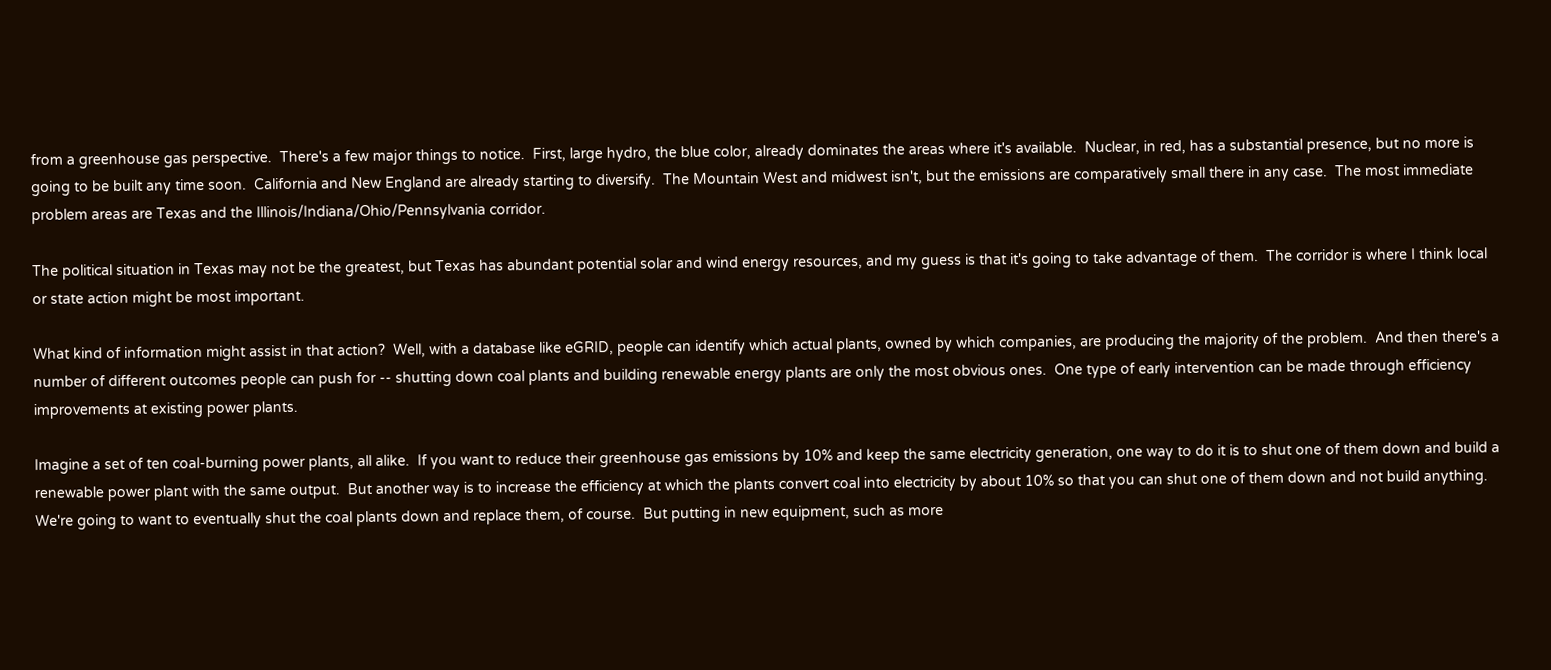from a greenhouse gas perspective.  There's a few major things to notice.  First, large hydro, the blue color, already dominates the areas where it's available.  Nuclear, in red, has a substantial presence, but no more is going to be built any time soon.  California and New England are already starting to diversify.  The Mountain West and midwest isn't, but the emissions are comparatively small there in any case.  The most immediate problem areas are Texas and the Illinois/Indiana/Ohio/Pennsylvania corridor.

The political situation in Texas may not be the greatest, but Texas has abundant potential solar and wind energy resources, and my guess is that it's going to take advantage of them.  The corridor is where I think local or state action might be most important.

What kind of information might assist in that action?  Well, with a database like eGRID, people can identify which actual plants, owned by which companies, are producing the majority of the problem.  And then there's a number of different outcomes people can push for -- shutting down coal plants and building renewable energy plants are only the most obvious ones.  One type of early intervention can be made through efficiency improvements at existing power plants.

Imagine a set of ten coal-burning power plants, all alike.  If you want to reduce their greenhouse gas emissions by 10% and keep the same electricity generation, one way to do it is to shut one of them down and build a renewable power plant with the same output.  But another way is to increase the efficiency at which the plants convert coal into electricity by about 10% so that you can shut one of them down and not build anything.  We're going to want to eventually shut the coal plants down and replace them, of course.  But putting in new equipment, such as more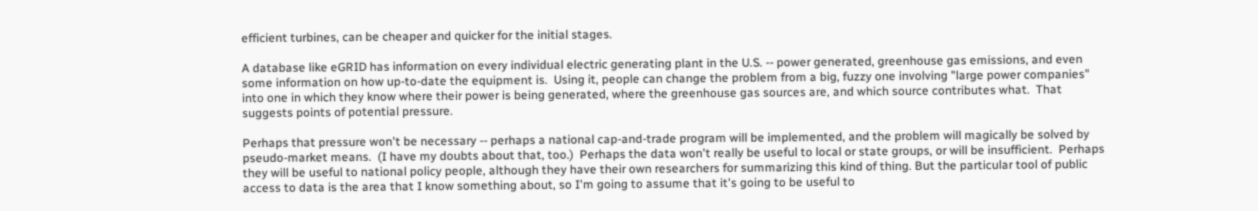efficient turbines, can be cheaper and quicker for the initial stages.

A database like eGRID has information on every individual electric generating plant in the U.S. -- power generated, greenhouse gas emissions, and even some information on how up-to-date the equipment is.  Using it, people can change the problem from a big, fuzzy one involving "large power companies" into one in which they know where their power is being generated, where the greenhouse gas sources are, and which source contributes what.  That suggests points of potential pressure.

Perhaps that pressure won't be necessary -- perhaps a national cap-and-trade program will be implemented, and the problem will magically be solved by pseudo-market means.  (I have my doubts about that, too.)  Perhaps the data won't really be useful to local or state groups, or will be insufficient.  Perhaps they will be useful to national policy people, although they have their own researchers for summarizing this kind of thing. But the particular tool of public access to data is the area that I know something about, so I'm going to assume that it's going to be useful to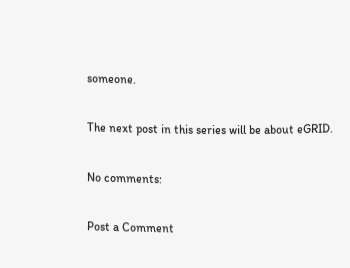someone.

The next post in this series will be about eGRID.

No comments:

Post a Comment